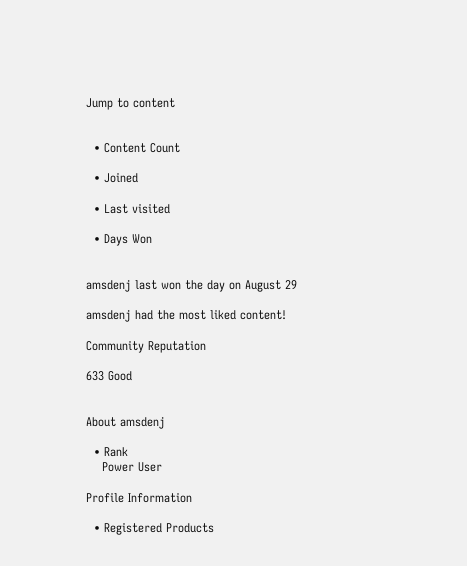Jump to content


  • Content Count

  • Joined

  • Last visited

  • Days Won


amsdenj last won the day on August 29

amsdenj had the most liked content!

Community Reputation

633 Good


About amsdenj

  • Rank
    Power User

Profile Information

  • Registered Products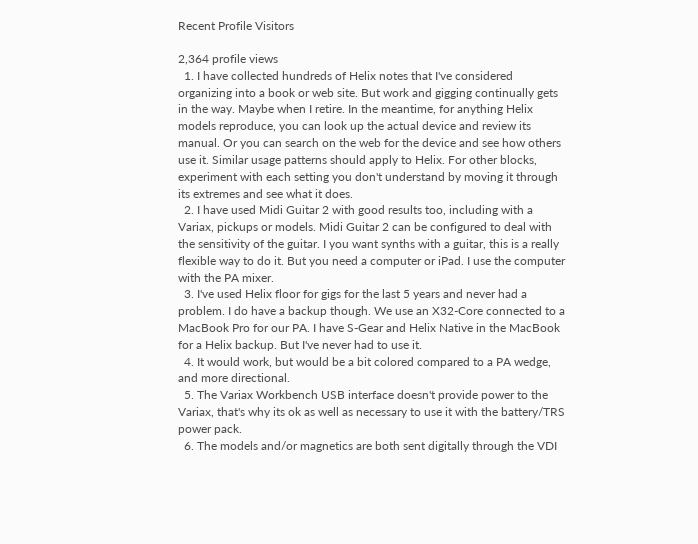Recent Profile Visitors

2,364 profile views
  1. I have collected hundreds of Helix notes that I've considered organizing into a book or web site. But work and gigging continually gets in the way. Maybe when I retire. In the meantime, for anything Helix models reproduce, you can look up the actual device and review its manual. Or you can search on the web for the device and see how others use it. Similar usage patterns should apply to Helix. For other blocks, experiment with each setting you don't understand by moving it through its extremes and see what it does.
  2. I have used Midi Guitar 2 with good results too, including with a Variax, pickups or models. Midi Guitar 2 can be configured to deal with the sensitivity of the guitar. I you want synths with a guitar, this is a really flexible way to do it. But you need a computer or iPad. I use the computer with the PA mixer.
  3. I've used Helix floor for gigs for the last 5 years and never had a problem. I do have a backup though. We use an X32-Core connected to a MacBook Pro for our PA. I have S-Gear and Helix Native in the MacBook for a Helix backup. But I've never had to use it.
  4. It would work, but would be a bit colored compared to a PA wedge, and more directional.
  5. The Variax Workbench USB interface doesn't provide power to the Variax, that's why its ok as well as necessary to use it with the battery/TRS power pack.
  6. The models and/or magnetics are both sent digitally through the VDI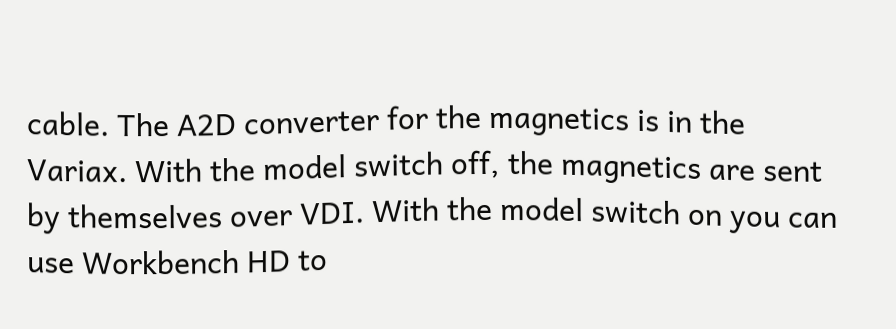cable. The A2D converter for the magnetics is in the Variax. With the model switch off, the magnetics are sent by themselves over VDI. With the model switch on you can use Workbench HD to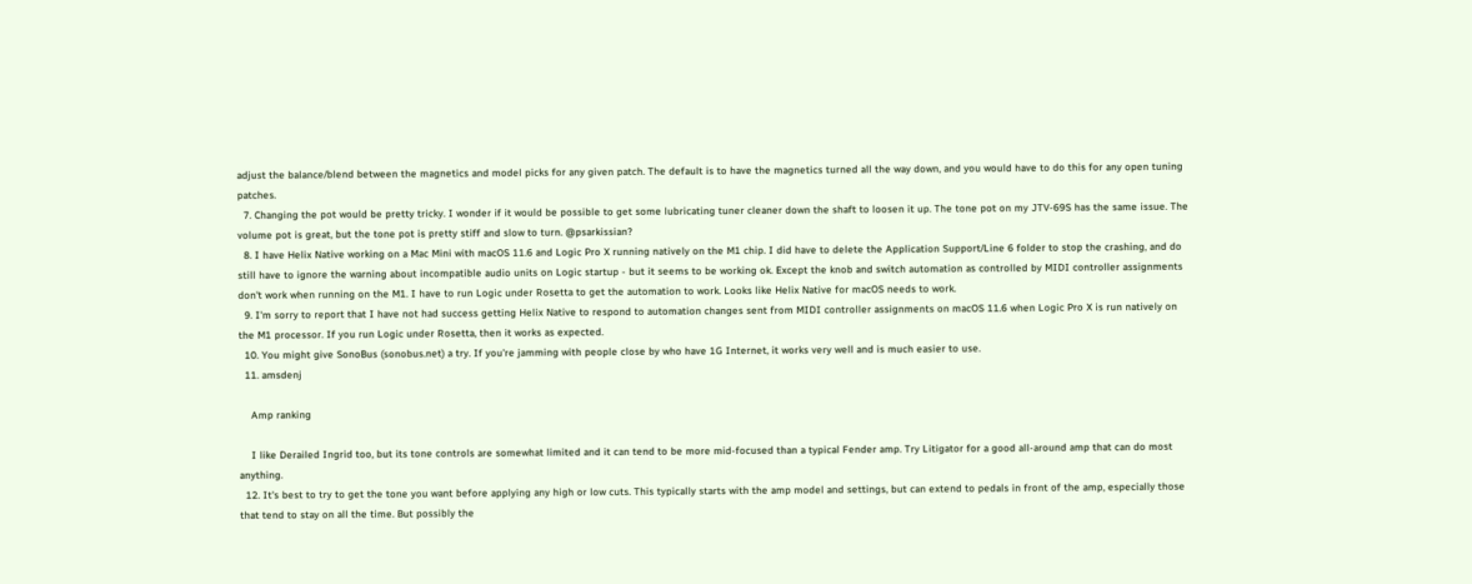adjust the balance/blend between the magnetics and model picks for any given patch. The default is to have the magnetics turned all the way down, and you would have to do this for any open tuning patches.
  7. Changing the pot would be pretty tricky. I wonder if it would be possible to get some lubricating tuner cleaner down the shaft to loosen it up. The tone pot on my JTV-69S has the same issue. The volume pot is great, but the tone pot is pretty stiff and slow to turn. @psarkissian?
  8. I have Helix Native working on a Mac Mini with macOS 11.6 and Logic Pro X running natively on the M1 chip. I did have to delete the Application Support/Line 6 folder to stop the crashing, and do still have to ignore the warning about incompatible audio units on Logic startup - but it seems to be working ok. Except the knob and switch automation as controlled by MIDI controller assignments don't work when running on the M1. I have to run Logic under Rosetta to get the automation to work. Looks like Helix Native for macOS needs to work.
  9. I'm sorry to report that I have not had success getting Helix Native to respond to automation changes sent from MIDI controller assignments on macOS 11.6 when Logic Pro X is run natively on the M1 processor. If you run Logic under Rosetta, then it works as expected.
  10. You might give SonoBus (sonobus.net) a try. If you're jamming with people close by who have 1G Internet, it works very well and is much easier to use.
  11. amsdenj

    Amp ranking

    I like Derailed Ingrid too, but its tone controls are somewhat limited and it can tend to be more mid-focused than a typical Fender amp. Try Litigator for a good all-around amp that can do most anything.
  12. It's best to try to get the tone you want before applying any high or low cuts. This typically starts with the amp model and settings, but can extend to pedals in front of the amp, especially those that tend to stay on all the time. But possibly the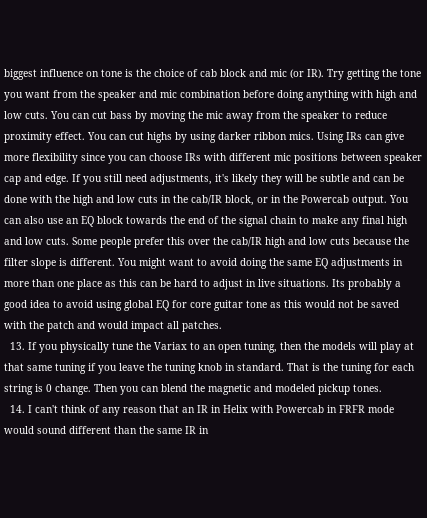biggest influence on tone is the choice of cab block and mic (or IR). Try getting the tone you want from the speaker and mic combination before doing anything with high and low cuts. You can cut bass by moving the mic away from the speaker to reduce proximity effect. You can cut highs by using darker ribbon mics. Using IRs can give more flexibility since you can choose IRs with different mic positions between speaker cap and edge. If you still need adjustments, it's likely they will be subtle and can be done with the high and low cuts in the cab/IR block, or in the Powercab output. You can also use an EQ block towards the end of the signal chain to make any final high and low cuts. Some people prefer this over the cab/IR high and low cuts because the filter slope is different. You might want to avoid doing the same EQ adjustments in more than one place as this can be hard to adjust in live situations. Its probably a good idea to avoid using global EQ for core guitar tone as this would not be saved with the patch and would impact all patches.
  13. If you physically tune the Variax to an open tuning, then the models will play at that same tuning if you leave the tuning knob in standard. That is the tuning for each string is 0 change. Then you can blend the magnetic and modeled pickup tones.
  14. I can't think of any reason that an IR in Helix with Powercab in FRFR mode would sound different than the same IR in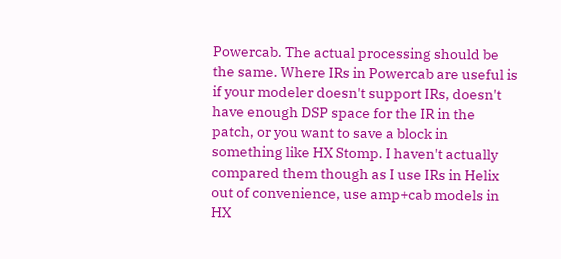Powercab. The actual processing should be the same. Where IRs in Powercab are useful is if your modeler doesn't support IRs, doesn't have enough DSP space for the IR in the patch, or you want to save a block in something like HX Stomp. I haven't actually compared them though as I use IRs in Helix out of convenience, use amp+cab models in HX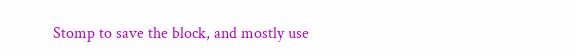Stomp to save the block, and mostly use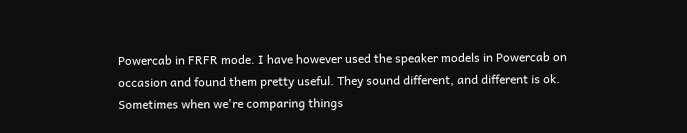Powercab in FRFR mode. I have however used the speaker models in Powercab on occasion and found them pretty useful. They sound different, and different is ok. Sometimes when we're comparing things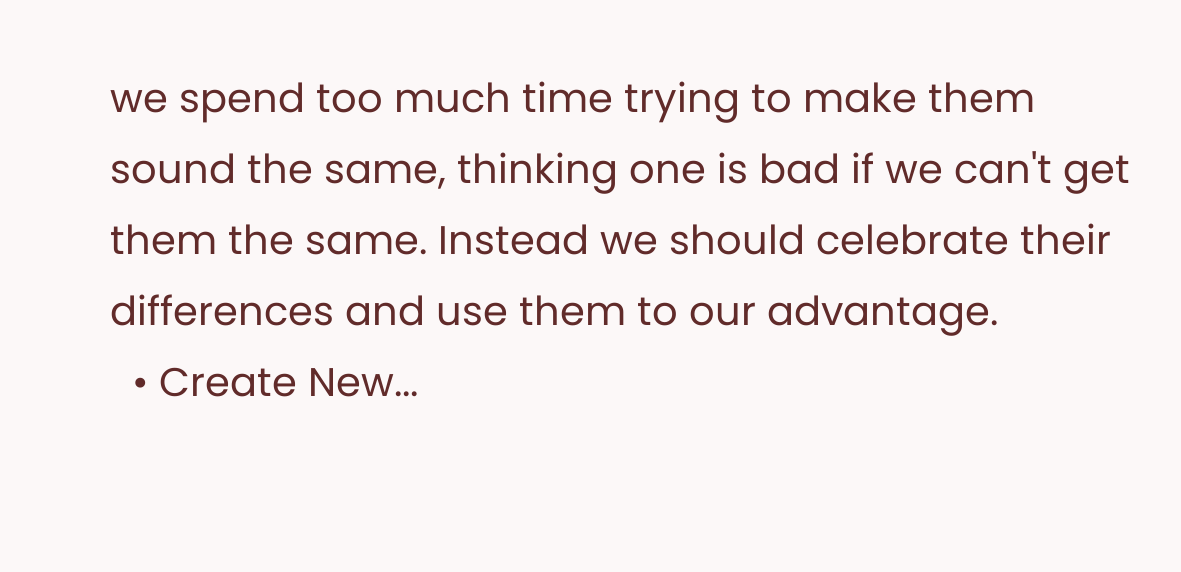we spend too much time trying to make them sound the same, thinking one is bad if we can't get them the same. Instead we should celebrate their differences and use them to our advantage.
  • Create New...